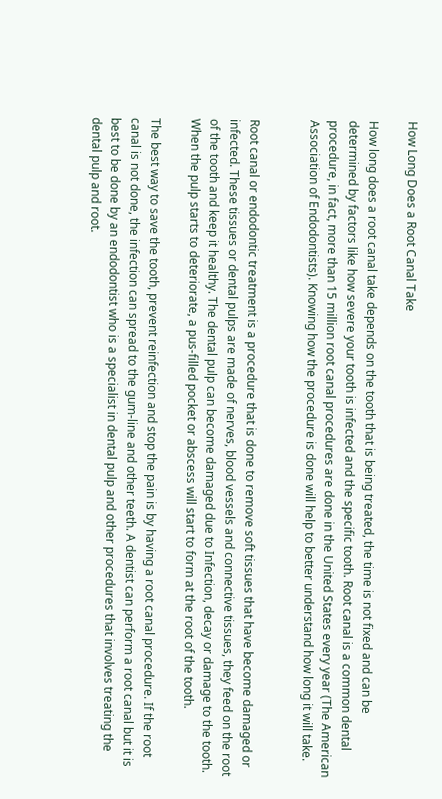How Long Does a Root Canal Take

How long does a root canal take depends on the tooth that is being treated, the time is not fixed and can be determined by factors like how severe your tooth is infected and the specific tooth. Root canal is a common dental procedure, in fact, more than 15 million root canal procedures are done in the United States every year (The American Association of Endodontists). Knowing how the procedure is done will help to better understand how long it will take.


Root canal or endodontic treatment is a procedure that is done to remove soft tissues that have become damaged or infected. These tissues or dental pulps are made of nerves, blood vessels and connective tissues, they feed on the root of the tooth and keep it healthy. The dental pulp can become damaged due to Infection, decay or damage to the tooth. When the pulp starts to deteriorate, a pus-filled pocket or abscess will start to form at the root of the tooth.

The best way to save the tooth, prevent reinfection and stop the pain is by having a root canal procedure. If the root canal is not done, the infection can spread to the gum-line and other teeth. A dentist can perform a root canal but it is best to be done by an endodontist who is a specialist in dental pulp and other procedures that involves treating the dental pulp and root.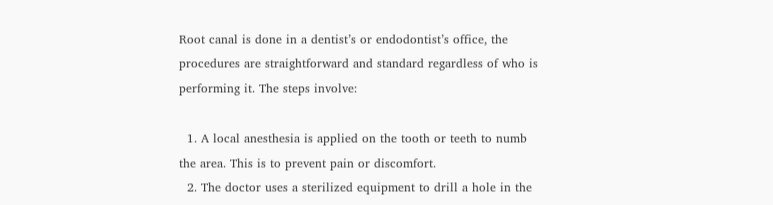Root canal is done in a dentist’s or endodontist’s office, the procedures are straightforward and standard regardless of who is performing it. The steps involve:

  1. A local anesthesia is applied on the tooth or teeth to numb the area. This is to prevent pain or discomfort.
  2. The doctor uses a sterilized equipment to drill a hole in the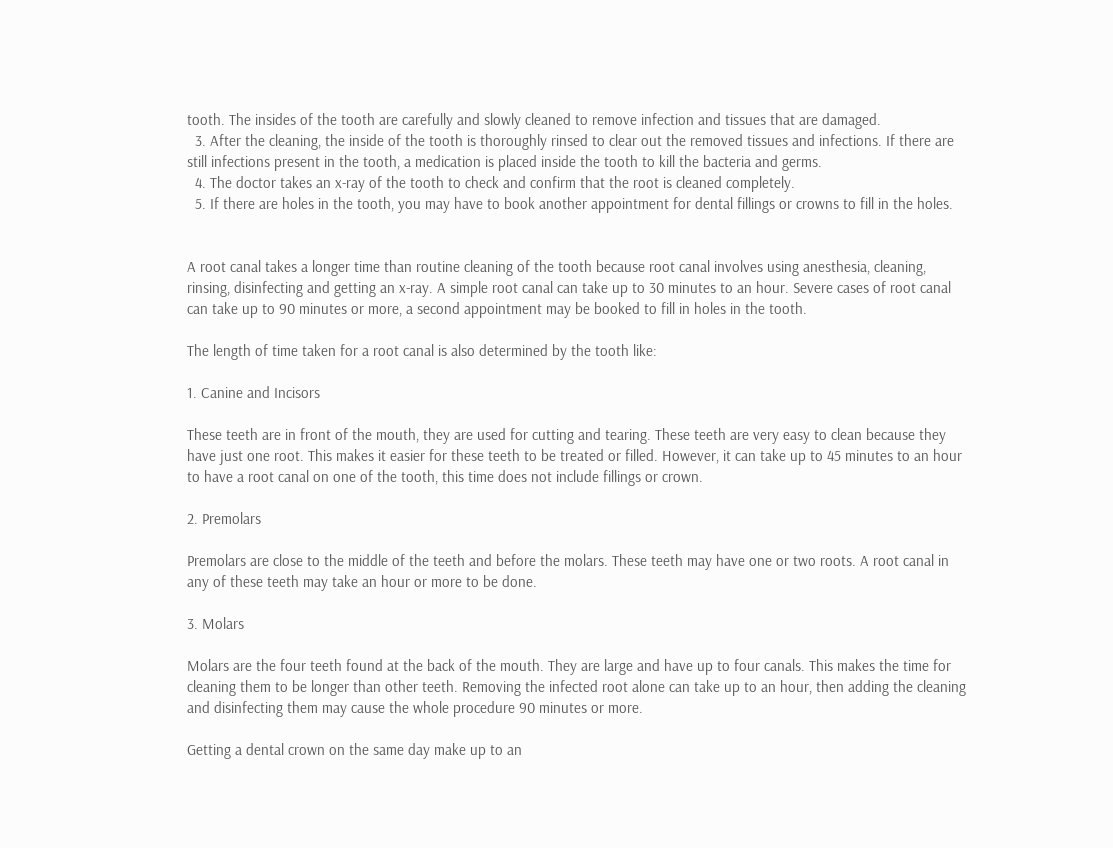tooth. The insides of the tooth are carefully and slowly cleaned to remove infection and tissues that are damaged.
  3. After the cleaning, the inside of the tooth is thoroughly rinsed to clear out the removed tissues and infections. If there are still infections present in the tooth, a medication is placed inside the tooth to kill the bacteria and germs.
  4. The doctor takes an x-ray of the tooth to check and confirm that the root is cleaned completely.
  5. If there are holes in the tooth, you may have to book another appointment for dental fillings or crowns to fill in the holes.


A root canal takes a longer time than routine cleaning of the tooth because root canal involves using anesthesia, cleaning, rinsing, disinfecting and getting an x-ray. A simple root canal can take up to 30 minutes to an hour. Severe cases of root canal can take up to 90 minutes or more, a second appointment may be booked to fill in holes in the tooth.

The length of time taken for a root canal is also determined by the tooth like:

1. Canine and Incisors

These teeth are in front of the mouth, they are used for cutting and tearing. These teeth are very easy to clean because they have just one root. This makes it easier for these teeth to be treated or filled. However, it can take up to 45 minutes to an hour to have a root canal on one of the tooth, this time does not include fillings or crown.

2. Premolars

Premolars are close to the middle of the teeth and before the molars. These teeth may have one or two roots. A root canal in any of these teeth may take an hour or more to be done.

3. Molars

Molars are the four teeth found at the back of the mouth. They are large and have up to four canals. This makes the time for cleaning them to be longer than other teeth. Removing the infected root alone can take up to an hour, then adding the cleaning and disinfecting them may cause the whole procedure 90 minutes or more.

Getting a dental crown on the same day make up to an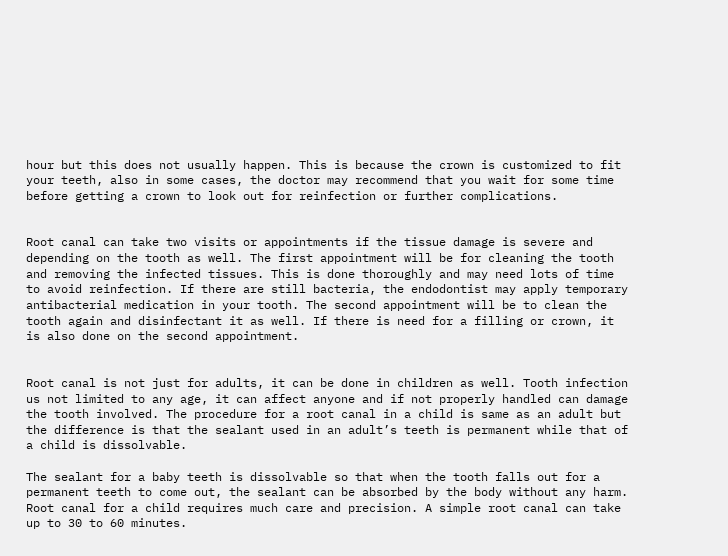hour but this does not usually happen. This is because the crown is customized to fit your teeth, also in some cases, the doctor may recommend that you wait for some time before getting a crown to look out for reinfection or further complications.


Root canal can take two visits or appointments if the tissue damage is severe and depending on the tooth as well. The first appointment will be for cleaning the tooth and removing the infected tissues. This is done thoroughly and may need lots of time to avoid reinfection. If there are still bacteria, the endodontist may apply temporary antibacterial medication in your tooth. The second appointment will be to clean the tooth again and disinfectant it as well. If there is need for a filling or crown, it is also done on the second appointment.


Root canal is not just for adults, it can be done in children as well. Tooth infection us not limited to any age, it can affect anyone and if not properly handled can damage the tooth involved. The procedure for a root canal in a child is same as an adult but the difference is that the sealant used in an adult’s teeth is permanent while that of a child is dissolvable.

The sealant for a baby teeth is dissolvable so that when the tooth falls out for a permanent teeth to come out, the sealant can be absorbed by the body without any harm. Root canal for a child requires much care and precision. A simple root canal can take up to 30 to 60 minutes.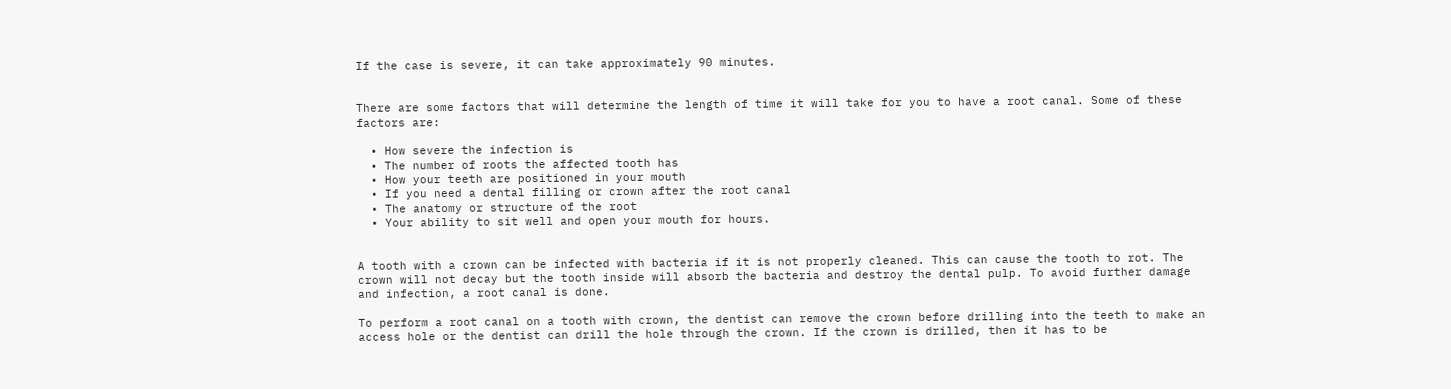If the case is severe, it can take approximately 90 minutes.


There are some factors that will determine the length of time it will take for you to have a root canal. Some of these factors are:

  • How severe the infection is
  • The number of roots the affected tooth has
  • How your teeth are positioned in your mouth
  • If you need a dental filling or crown after the root canal
  • The anatomy or structure of the root
  • Your ability to sit well and open your mouth for hours.


A tooth with a crown can be infected with bacteria if it is not properly cleaned. This can cause the tooth to rot. The crown will not decay but the tooth inside will absorb the bacteria and destroy the dental pulp. To avoid further damage and infection, a root canal is done.

To perform a root canal on a tooth with crown, the dentist can remove the crown before drilling into the teeth to make an access hole or the dentist can drill the hole through the crown. If the crown is drilled, then it has to be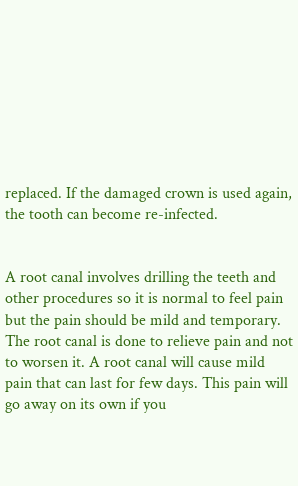replaced. If the damaged crown is used again, the tooth can become re-infected.


A root canal involves drilling the teeth and other procedures so it is normal to feel pain but the pain should be mild and temporary. The root canal is done to relieve pain and not to worsen it. A root canal will cause mild pain that can last for few days. This pain will go away on its own if you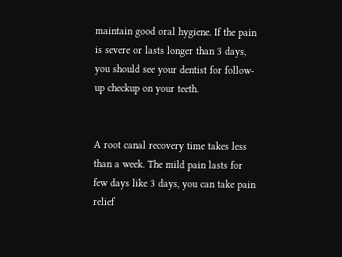maintain good oral hygiene. If the pain is severe or lasts longer than 3 days, you should see your dentist for follow-up checkup on your teeth.


A root canal recovery time takes less than a week. The mild pain lasts for few days like 3 days, you can take pain relief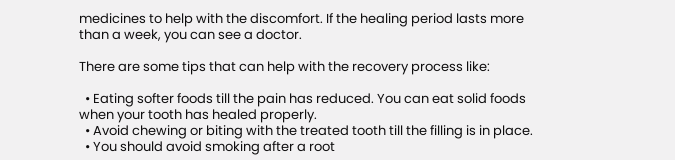medicines to help with the discomfort. If the healing period lasts more than a week, you can see a doctor.

There are some tips that can help with the recovery process like:

  • Eating softer foods till the pain has reduced. You can eat solid foods when your tooth has healed properly.
  • Avoid chewing or biting with the treated tooth till the filling is in place.
  • You should avoid smoking after a root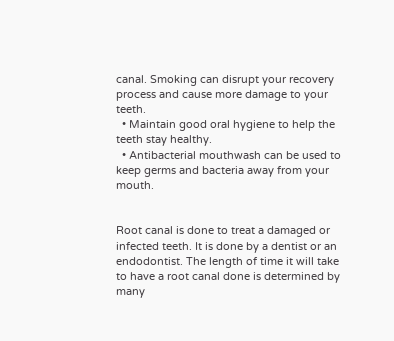canal. Smoking can disrupt your recovery process and cause more damage to your teeth.
  • Maintain good oral hygiene to help the teeth stay healthy.
  • Antibacterial mouthwash can be used to keep germs and bacteria away from your mouth.


Root canal is done to treat a damaged or infected teeth. It is done by a dentist or an endodontist. The length of time it will take to have a root canal done is determined by many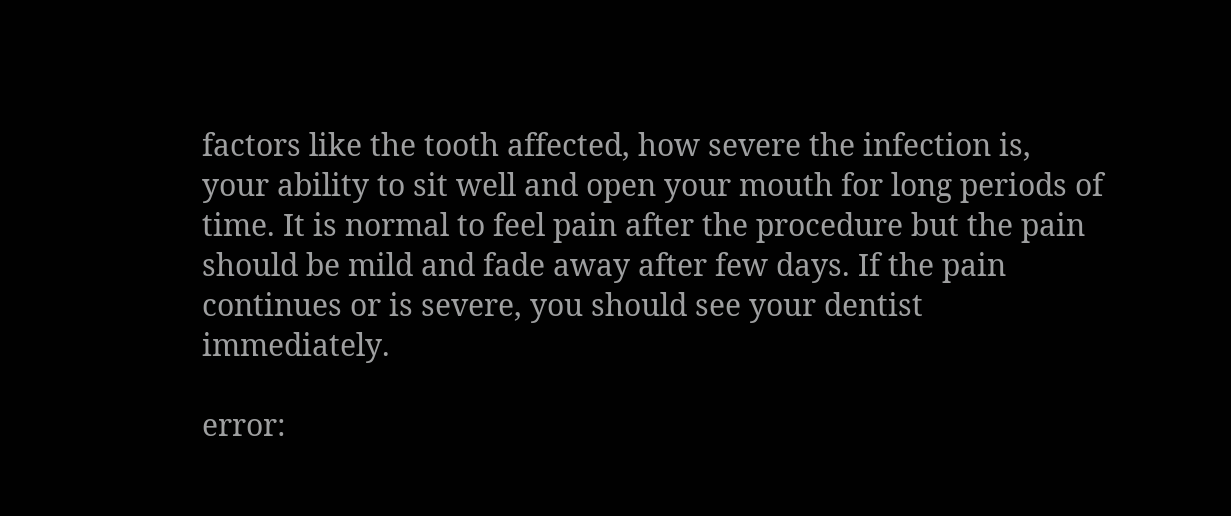factors like the tooth affected, how severe the infection is, your ability to sit well and open your mouth for long periods of time. It is normal to feel pain after the procedure but the pain should be mild and fade away after few days. If the pain continues or is severe, you should see your dentist immediately.

error: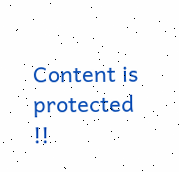Content is protected !!